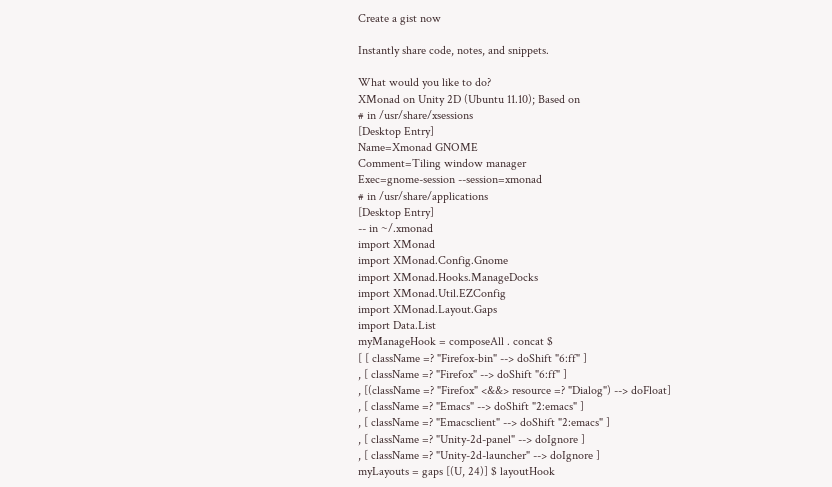Create a gist now

Instantly share code, notes, and snippets.

What would you like to do?
XMonad on Unity 2D (Ubuntu 11.10); Based on
# in /usr/share/xsessions
[Desktop Entry]
Name=Xmonad GNOME
Comment=Tiling window manager
Exec=gnome-session --session=xmonad
# in /usr/share/applications
[Desktop Entry]
-- in ~/.xmonad
import XMonad
import XMonad.Config.Gnome
import XMonad.Hooks.ManageDocks
import XMonad.Util.EZConfig
import XMonad.Layout.Gaps
import Data.List
myManageHook = composeAll . concat $
[ [ className =? "Firefox-bin" --> doShift "6:ff" ]
, [ className =? "Firefox" --> doShift "6:ff" ]
, [(className =? "Firefox" <&&> resource =? "Dialog") --> doFloat]
, [ className =? "Emacs" --> doShift "2:emacs" ]
, [ className =? "Emacsclient" --> doShift "2:emacs" ]
, [ className =? "Unity-2d-panel" --> doIgnore ]
, [ className =? "Unity-2d-launcher" --> doIgnore ]
myLayouts = gaps [(U, 24)] $ layoutHook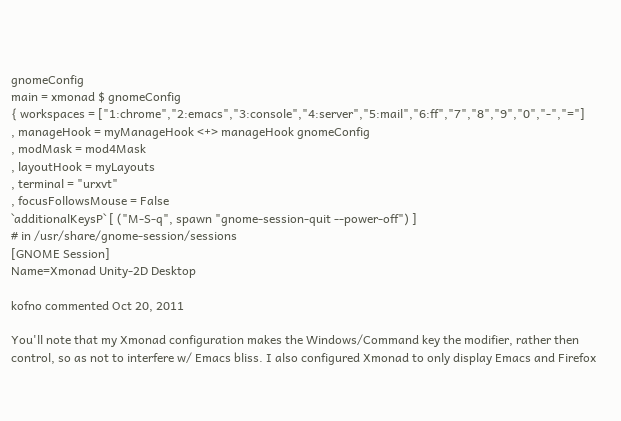gnomeConfig
main = xmonad $ gnomeConfig
{ workspaces = ["1:chrome","2:emacs","3:console","4:server","5:mail","6:ff","7","8","9","0","-","="]
, manageHook = myManageHook <+> manageHook gnomeConfig
, modMask = mod4Mask
, layoutHook = myLayouts
, terminal = "urxvt"
, focusFollowsMouse = False
`additionalKeysP` [ ("M-S-q", spawn "gnome-session-quit --power-off") ]
# in /usr/share/gnome-session/sessions
[GNOME Session]
Name=Xmonad Unity-2D Desktop

kofno commented Oct 20, 2011

You'll note that my Xmonad configuration makes the Windows/Command key the modifier, rather then control, so as not to interfere w/ Emacs bliss. I also configured Xmonad to only display Emacs and Firefox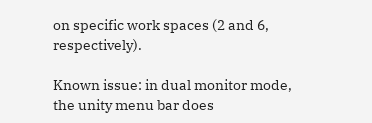on specific work spaces (2 and 6, respectively).

Known issue: in dual monitor mode, the unity menu bar does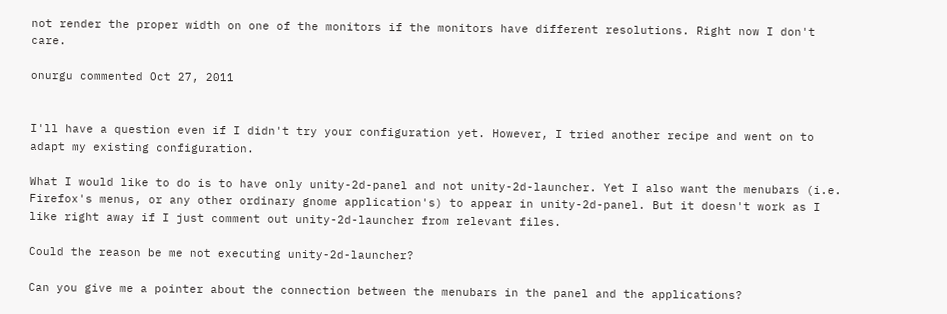not render the proper width on one of the monitors if the monitors have different resolutions. Right now I don't care.

onurgu commented Oct 27, 2011


I'll have a question even if I didn't try your configuration yet. However, I tried another recipe and went on to adapt my existing configuration.

What I would like to do is to have only unity-2d-panel and not unity-2d-launcher. Yet I also want the menubars (i.e. Firefox's menus, or any other ordinary gnome application's) to appear in unity-2d-panel. But it doesn't work as I like right away if I just comment out unity-2d-launcher from relevant files.

Could the reason be me not executing unity-2d-launcher?

Can you give me a pointer about the connection between the menubars in the panel and the applications?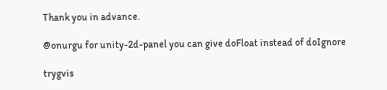Thank you in advance.

@onurgu for unity-2d-panel you can give doFloat instead of doIgnore

trygvis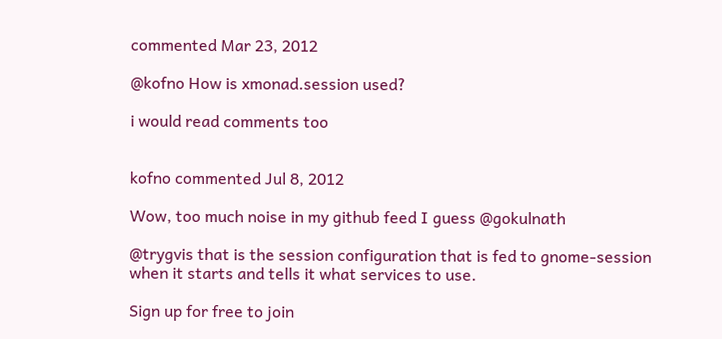commented Mar 23, 2012

@kofno How is xmonad.session used?

i would read comments too


kofno commented Jul 8, 2012

Wow, too much noise in my github feed I guess @gokulnath

@trygvis that is the session configuration that is fed to gnome-session when it starts and tells it what services to use.

Sign up for free to join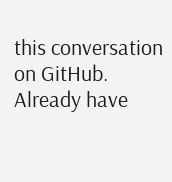this conversation on GitHub. Already have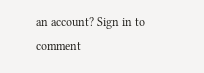an account? Sign in to comment